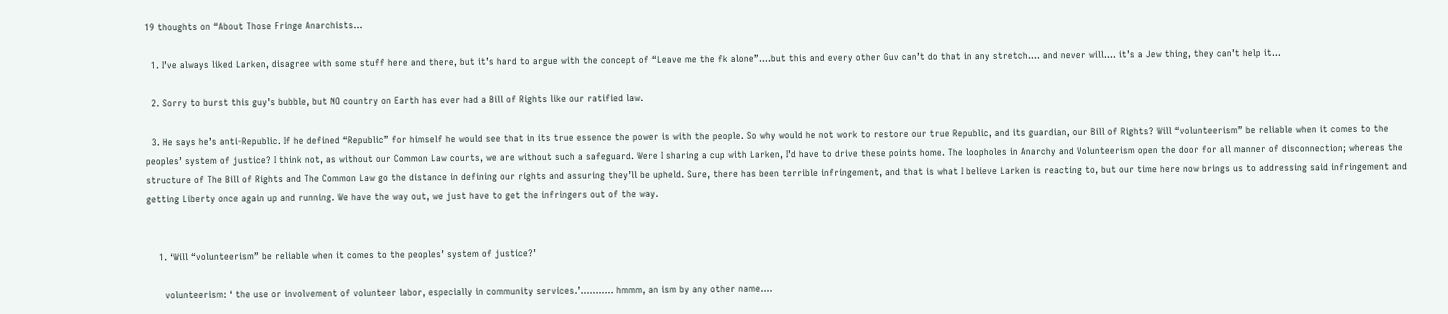19 thoughts on “About Those Fringe Anarchists…

  1. I’ve always liked Larken, disagree with some stuff here and there, but it’s hard to argue with the concept of “Leave me the fk alone”….but this and every other Guv can’t do that in any stretch…. and never will…. it’s a Jew thing, they can’t help it…

  2. Sorry to burst this guy’s bubble, but NO country on Earth has ever had a Bill of Rights like our ratified law.

  3. He says he’s anti-Republic. If he defined “Republic” for himself he would see that in its true essence the power is with the people. So why would he not work to restore our true Republic, and its guardian, our Bill of Rights? Will “volunteerism” be reliable when it comes to the peoples’ system of justice? I think not, as without our Common Law courts, we are without such a safeguard. Were I sharing a cup with Larken, I’d have to drive these points home. The loopholes in Anarchy and Volunteerism open the door for all manner of disconnection; whereas the structure of The Bill of Rights and The Common Law go the distance in defining our rights and assuring they’ll be upheld. Sure, there has been terrible infringement, and that is what I believe Larken is reacting to, but our time here now brings us to addressing said infringement and getting Liberty once again up and running. We have the way out, we just have to get the infringers out of the way.


    1. ‘Will “volunteerism” be reliable when it comes to the peoples’ system of justice?’

      volunteerism: ‘ the use or involvement of volunteer labor, especially in community services.’……….. hmmm, an ism by any other name….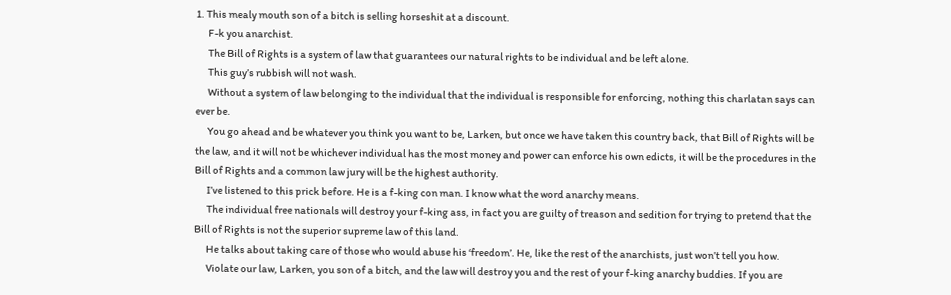1. This mealy mouth son of a bitch is selling horseshit at a discount.
      F-k you anarchist.
      The Bill of Rights is a system of law that guarantees our natural rights to be individual and be left alone.
      This guy’s rubbish will not wash.
      Without a system of law belonging to the individual that the individual is responsible for enforcing, nothing this charlatan says can ever be.
      You go ahead and be whatever you think you want to be, Larken, but once we have taken this country back, that Bill of Rights will be the law, and it will not be whichever individual has the most money and power can enforce his own edicts, it will be the procedures in the Bill of Rights and a common law jury will be the highest authority.
      I’ve listened to this prick before. He is a f-king con man. I know what the word anarchy means.
      The individual free nationals will destroy your f-king ass, in fact you are guilty of treason and sedition for trying to pretend that the Bill of Rights is not the superior supreme law of this land.
      He talks about taking care of those who would abuse his ‘freedom’. He, like the rest of the anarchists, just won’t tell you how.
      Violate our law, Larken, you son of a bitch, and the law will destroy you and the rest of your f-king anarchy buddies. If you are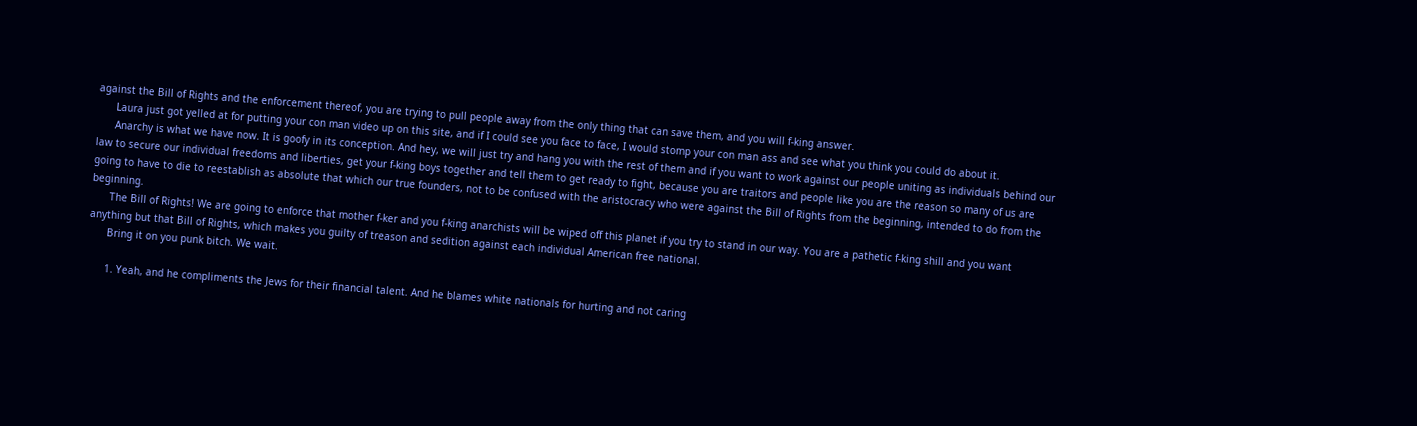against the Bill of Rights and the enforcement thereof, you are trying to pull people away from the only thing that can save them, and you will f-king answer.
      Laura just got yelled at for putting your con man video up on this site, and if I could see you face to face, I would stomp your con man ass and see what you think you could do about it.
      Anarchy is what we have now. It is goofy in its conception. And hey, we will just try and hang you with the rest of them and if you want to work against our people uniting as individuals behind our law to secure our individual freedoms and liberties, get your f-king boys together and tell them to get ready to fight, because you are traitors and people like you are the reason so many of us are going to have to die to reestablish as absolute that which our true founders, not to be confused with the aristocracy who were against the Bill of Rights from the beginning, intended to do from the beginning.
      The Bill of Rights! We are going to enforce that mother f-ker and you f-king anarchists will be wiped off this planet if you try to stand in our way. You are a pathetic f-king shill and you want anything but that Bill of Rights, which makes you guilty of treason and sedition against each individual American free national.
      Bring it on you punk bitch. We wait.

      1. Yeah, and he compliments the Jews for their financial talent. And he blames white nationals for hurting and not caring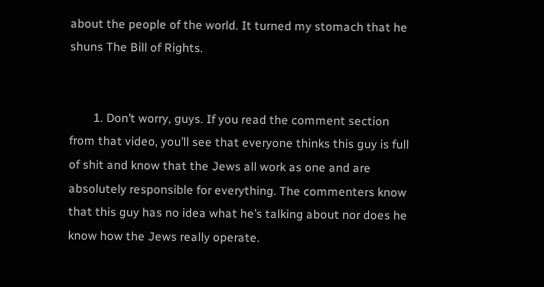about the people of the world. It turned my stomach that he shuns The Bill of Rights.


        1. Don’t worry, guys. If you read the comment section from that video, you’ll see that everyone thinks this guy is full of shit and know that the Jews all work as one and are absolutely responsible for everything. The commenters know that this guy has no idea what he’s talking about nor does he know how the Jews really operate.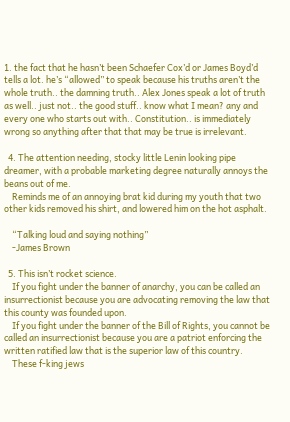1. the fact that he hasn’t been Schaefer Cox’d or James Boyd’d tells a lot. he’s “allowed” to speak because his truths aren’t the whole truth.. the damning truth.. Alex Jones speak a lot of truth as well.. just not.. the good stuff.. know what I mean? any and every one who starts out with.. Constitution.. is immediately wrong so anything after that that may be true is irrelevant.

  4. The attention needing, stocky little Lenin looking pipe dreamer, with a probable marketing degree naturally annoys the beans out of me.
    Reminds me of an annoying brat kid during my youth that two other kids removed his shirt, and lowered him on the hot asphalt.

    “Talking loud and saying nothing”
    -James Brown

  5. This isn’t rocket science.
    If you fight under the banner of anarchy, you can be called an insurrectionist because you are advocating removing the law that this county was founded upon.
    If you fight under the banner of the Bill of Rights, you cannot be called an insurrectionist because you are a patriot enforcing the written ratified law that is the superior law of this country.
    These f-king jews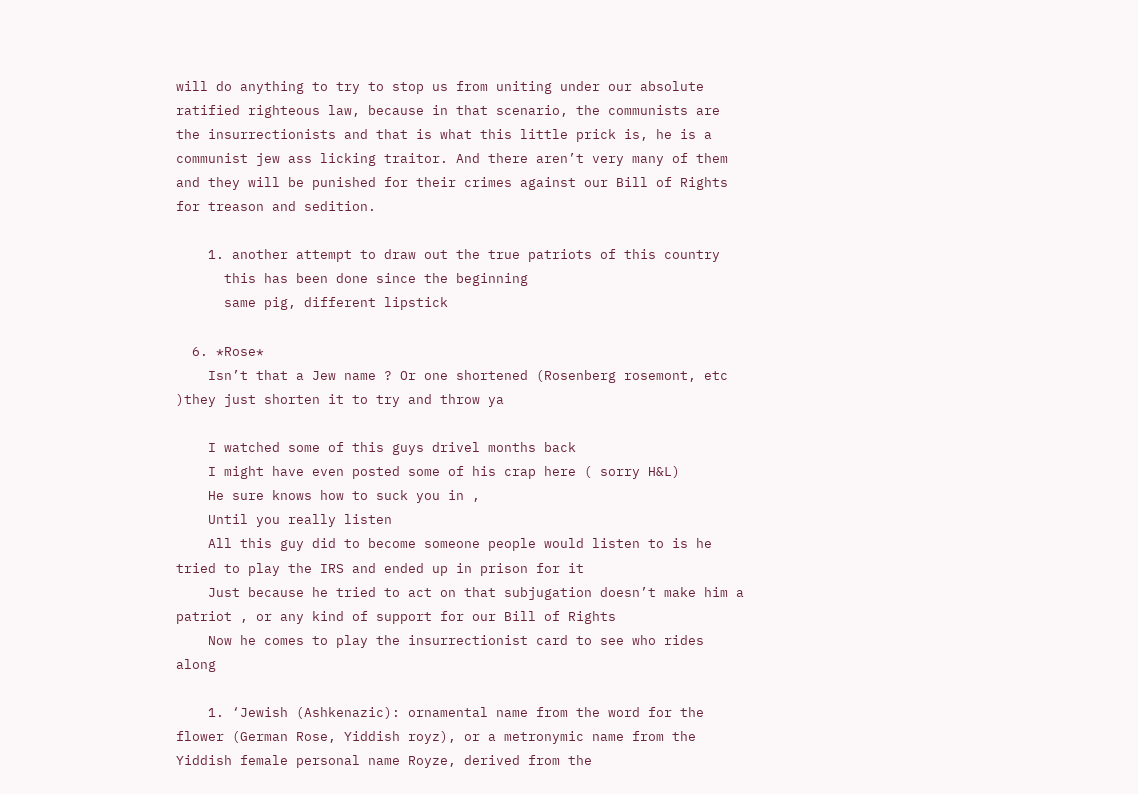will do anything to try to stop us from uniting under our absolute ratified righteous law, because in that scenario, the communists are the insurrectionists and that is what this little prick is, he is a communist jew ass licking traitor. And there aren’t very many of them and they will be punished for their crimes against our Bill of Rights for treason and sedition.

    1. another attempt to draw out the true patriots of this country
      this has been done since the beginning
      same pig, different lipstick

  6. *Rose*
    Isn’t that a Jew name ? Or one shortened (Rosenberg rosemont, etc )they just shorten it to try and throw ya

    I watched some of this guys drivel months back
    I might have even posted some of his crap here ( sorry H&L)
    He sure knows how to suck you in ,
    Until you really listen
    All this guy did to become someone people would listen to is he tried to play the IRS and ended up in prison for it
    Just because he tried to act on that subjugation doesn’t make him a patriot , or any kind of support for our Bill of Rights
    Now he comes to play the insurrectionist card to see who rides along

    1. ‘Jewish (Ashkenazic): ornamental name from the word for the flower (German Rose, Yiddish royz), or a metronymic name from the Yiddish female personal name Royze, derived from the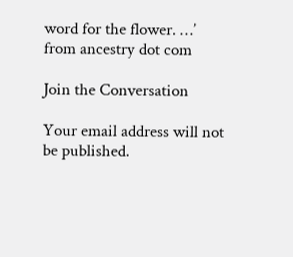word for the flower. …’ from ancestry dot com

Join the Conversation

Your email address will not be published.